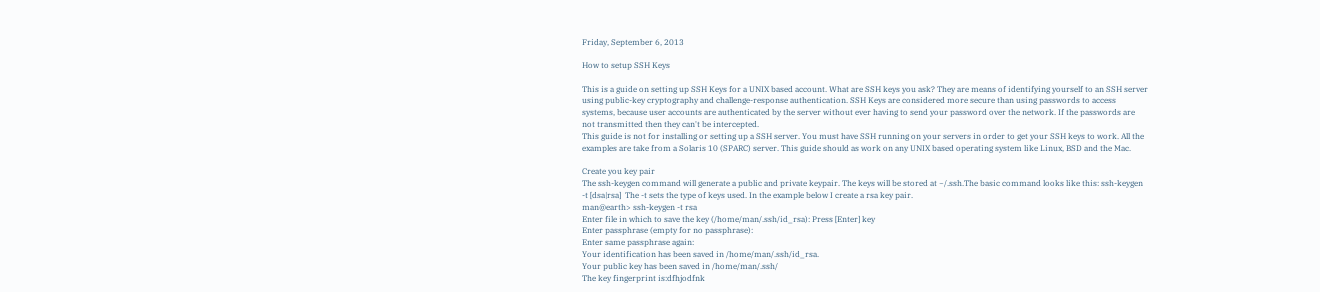Friday, September 6, 2013

How to setup SSH Keys

This is a guide on setting up SSH Keys for a UNIX based account. What are SSH keys you ask? They are means of identifying yourself to an SSH server using public-key cryptography and challenge-response authentication. SSH Keys are considered more secure than using passwords to access systems, because user accounts are authenticated by the server without ever having to send your password over the network. If the passwords are not transmitted then they can't be intercepted.
This guide is not for installing or setting up a SSH server. You must have SSH running on your servers in order to get your SSH keys to work. All the examples are take from a Solaris 10 (SPARC) server. This guide should as work on any UNIX based operating system like Linux, BSD and the Mac.

Create you key pair
The ssh-keygen command will generate a public and private keypair. The keys will be stored at ~/.ssh.The basic command looks like this: ssh-keygen -t [dsa|rsa]  The -t sets the type of keys used. In the example below I create a rsa key pair.
man@earth> ssh-keygen -t rsa
Enter file in which to save the key (/home/man/.ssh/id_rsa): Press [Enter] key
Enter passphrase (empty for no passphrase):
Enter same passphrase again:
Your identification has been saved in /home/man/.ssh/id_rsa.
Your public key has been saved in /home/man/.ssh/
The key fingerprint is:dfhjodfnk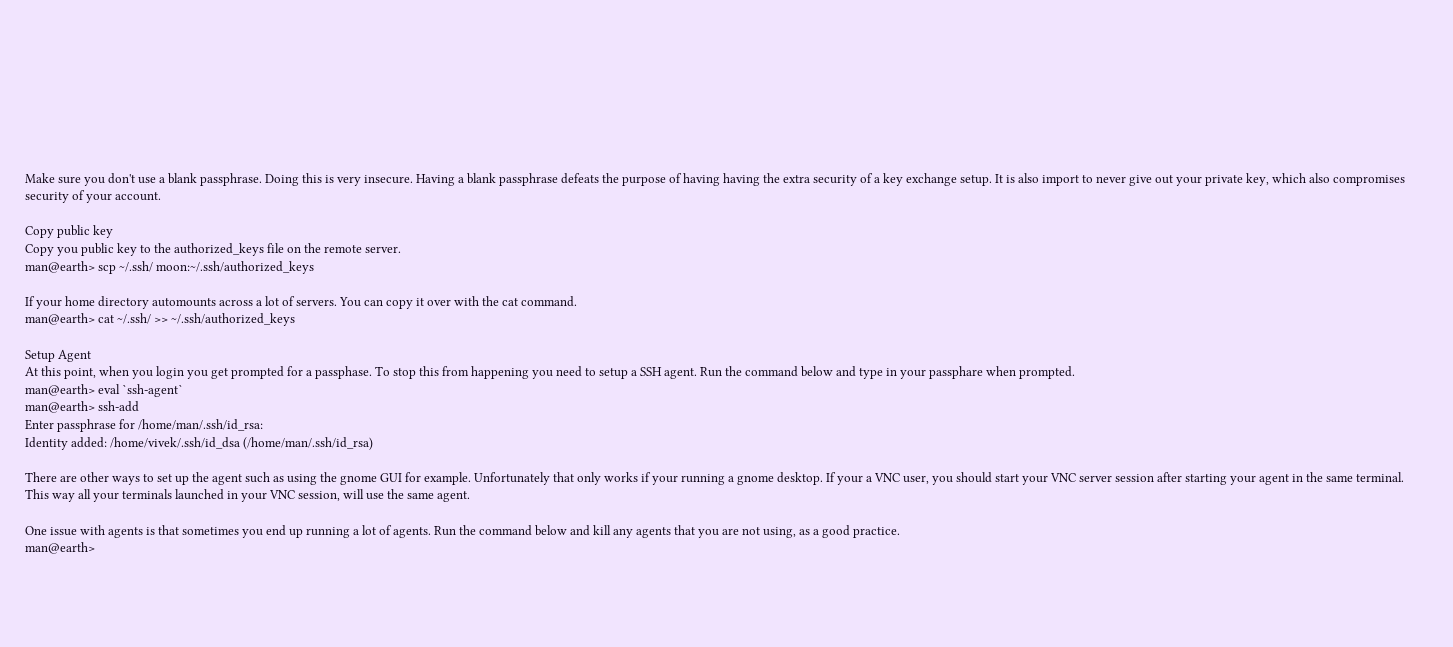Make sure you don't use a blank passphrase. Doing this is very insecure. Having a blank passphrase defeats the purpose of having having the extra security of a key exchange setup. It is also import to never give out your private key, which also compromises security of your account.

Copy public key
Copy you public key to the authorized_keys file on the remote server.
man@earth> scp ~/.ssh/ moon:~/.ssh/authorized_keys

If your home directory automounts across a lot of servers. You can copy it over with the cat command.
man@earth> cat ~/.ssh/ >> ~/.ssh/authorized_keys

Setup Agent
At this point, when you login you get prompted for a passphase. To stop this from happening you need to setup a SSH agent. Run the command below and type in your passphare when prompted.
man@earth> eval `ssh-agent`
man@earth> ssh-add
Enter passphrase for /home/man/.ssh/id_rsa:
Identity added: /home/vivek/.ssh/id_dsa (/home/man/.ssh/id_rsa)

There are other ways to set up the agent such as using the gnome GUI for example. Unfortunately that only works if your running a gnome desktop. If your a VNC user, you should start your VNC server session after starting your agent in the same terminal. This way all your terminals launched in your VNC session, will use the same agent.

One issue with agents is that sometimes you end up running a lot of agents. Run the command below and kill any agents that you are not using, as a good practice.
man@earth>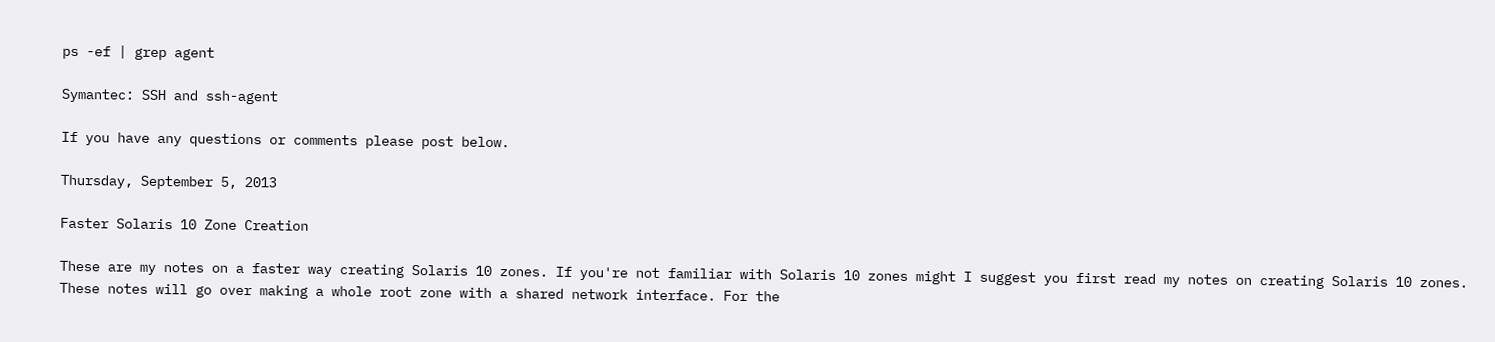ps -ef | grep agent

Symantec: SSH and ssh-agent

If you have any questions or comments please post below.

Thursday, September 5, 2013

Faster Solaris 10 Zone Creation

These are my notes on a faster way creating Solaris 10 zones. If you're not familiar with Solaris 10 zones might I suggest you first read my notes on creating Solaris 10 zones. These notes will go over making a whole root zone with a shared network interface. For the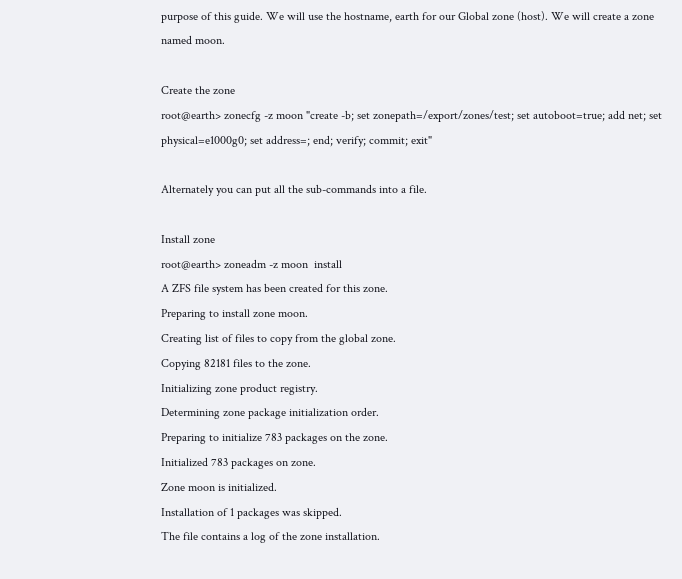purpose of this guide. We will use the hostname, earth for our Global zone (host). We will create a zone named moon.

Create the zone
root@earth> zonecfg -z moon "create -b; set zonepath=/export/zones/test; set autoboot=true; add net; set physical=e1000g0; set address=; end; verify; commit; exit"

Alternately you can put all the sub-commands into a file.

Install zone
root@earth> zoneadm -z moon  install
A ZFS file system has been created for this zone.
Preparing to install zone moon.
Creating list of files to copy from the global zone.
Copying 82181 files to the zone.
Initializing zone product registry.
Determining zone package initialization order.
Preparing to initialize 783 packages on the zone.
Initialized 783 packages on zone.
Zone moon is initialized.
Installation of 1 packages was skipped.
The file contains a log of the zone installation.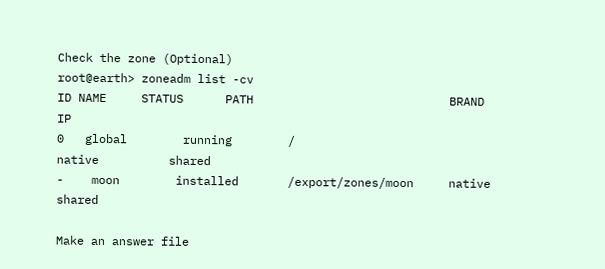Check the zone (Optional)
root@earth> zoneadm list -cv
ID NAME     STATUS      PATH                            BRAND      IP
0   global        running        /                                 native          shared
-    moon        installed       /export/zones/moon     native          shared

Make an answer file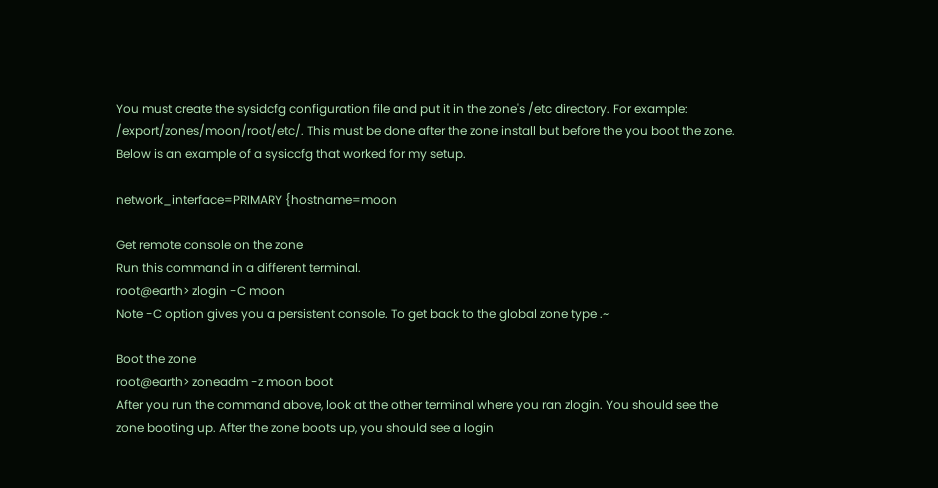You must create the sysidcfg configuration file and put it in the zone's /etc directory. For example: /export/zones/moon/root/etc/. This must be done after the zone install but before the you boot the zone. Below is an example of a sysiccfg that worked for my setup.

network_interface=PRIMARY {hostname=moon

Get remote console on the zone
Run this command in a different terminal.
root@earth> zlogin -C moon
Note -C option gives you a persistent console. To get back to the global zone type .~

Boot the zone
root@earth> zoneadm -z moon boot
After you run the command above, look at the other terminal where you ran zlogin. You should see the zone booting up. After the zone boots up, you should see a login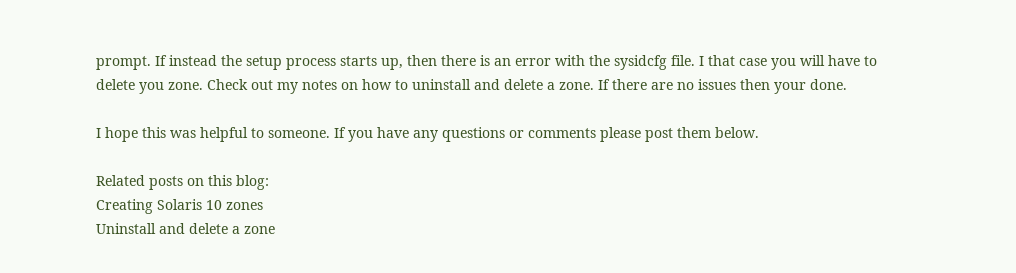prompt. If instead the setup process starts up, then there is an error with the sysidcfg file. I that case you will have to delete you zone. Check out my notes on how to uninstall and delete a zone. If there are no issues then your done.

I hope this was helpful to someone. If you have any questions or comments please post them below.

Related posts on this blog:
Creating Solaris 10 zones
Uninstall and delete a zone